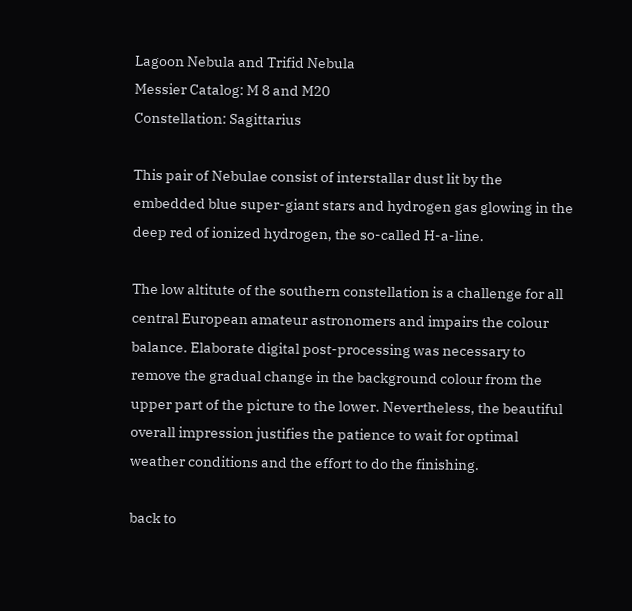Lagoon Nebula and Trifid Nebula
Messier Catalog: M 8 and M20
Constellation: Sagittarius

This pair of Nebulae consist of interstallar dust lit by the embedded blue super-giant stars and hydrogen gas glowing in the deep red of ionized hydrogen, the so-called H-a-line.

The low altitute of the southern constellation is a challenge for all central European amateur astronomers and impairs the colour balance. Elaborate digital post-processing was necessary to remove the gradual change in the background colour from the upper part of the picture to the lower. Nevertheless, the beautiful overall impression justifies the patience to wait for optimal weather conditions and the effort to do the finishing.

back to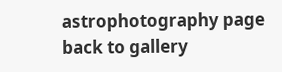astrophotography page
back to gallery